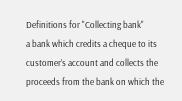Definitions for "Collecting bank"
a bank which credits a cheque to its customer’s account and collects the proceeds from the bank on which the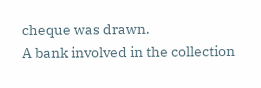cheque was drawn.
A bank involved in the collection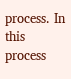process. In this process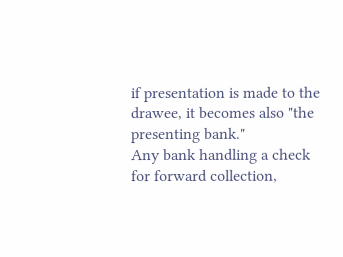if presentation is made to the drawee, it becomes also "the presenting bank."
Any bank handling a check for forward collection,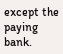except the paying bank.